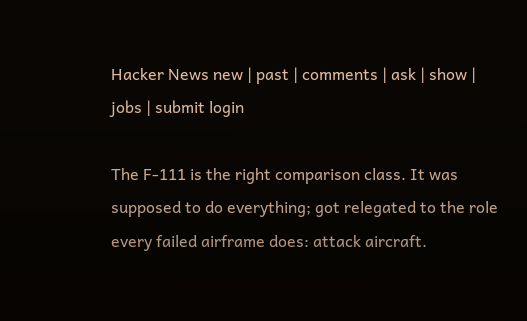Hacker News new | past | comments | ask | show | jobs | submit login

The F-111 is the right comparison class. It was supposed to do everything; got relegated to the role every failed airframe does: attack aircraft.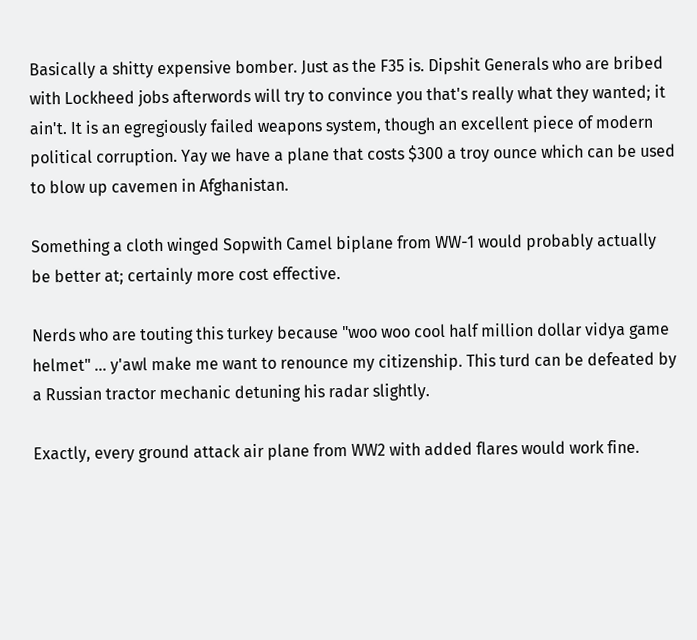Basically a shitty expensive bomber. Just as the F35 is. Dipshit Generals who are bribed with Lockheed jobs afterwords will try to convince you that's really what they wanted; it ain't. It is an egregiously failed weapons system, though an excellent piece of modern political corruption. Yay we have a plane that costs $300 a troy ounce which can be used to blow up cavemen in Afghanistan.

Something a cloth winged Sopwith Camel biplane from WW-1 would probably actually be better at; certainly more cost effective.

Nerds who are touting this turkey because "woo woo cool half million dollar vidya game helmet" ... y'awl make me want to renounce my citizenship. This turd can be defeated by a Russian tractor mechanic detuning his radar slightly.

Exactly, every ground attack air plane from WW2 with added flares would work fine.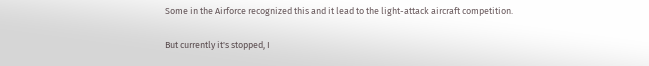Some in the Airforce recognized this and it lead to the light-attack aircraft competition.

But currently it's stopped, I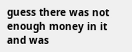guess there was not enough money in it and was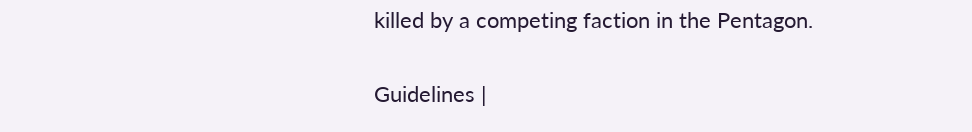killed by a competing faction in the Pentagon.

Guidelines |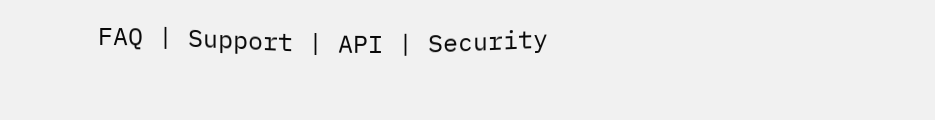FAQ | Support | API | Security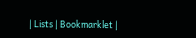| Lists | Bookmarklet |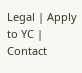Legal | Apply to YC | Contact